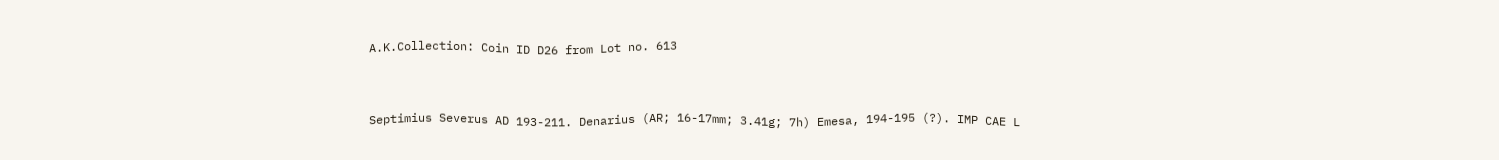A.K.Collection: Coin ID D26 from Lot no. 613


Septimius Severus AD 193-211. Denarius (AR; 16-17mm; 3.41g; 7h) Emesa, 194-195 (?). IMP CAE L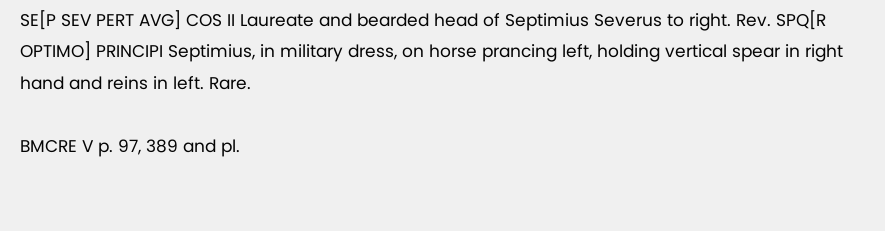SE[P SEV PERT AVG] COS II Laureate and bearded head of Septimius Severus to right. Rev. SPQ[R OPTIMO] PRINCIPI Septimius, in military dress, on horse prancing left, holding vertical spear in right hand and reins in left. Rare.

BMCRE V p. 97, 389 and pl.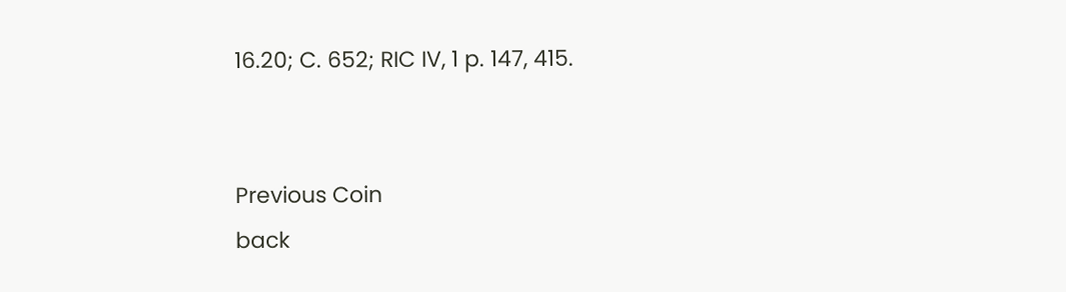16.20; C. 652; RIC IV, 1 p. 147, 415.


Previous Coin
back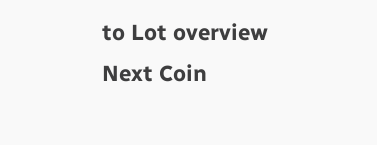to Lot overview
Next Coin